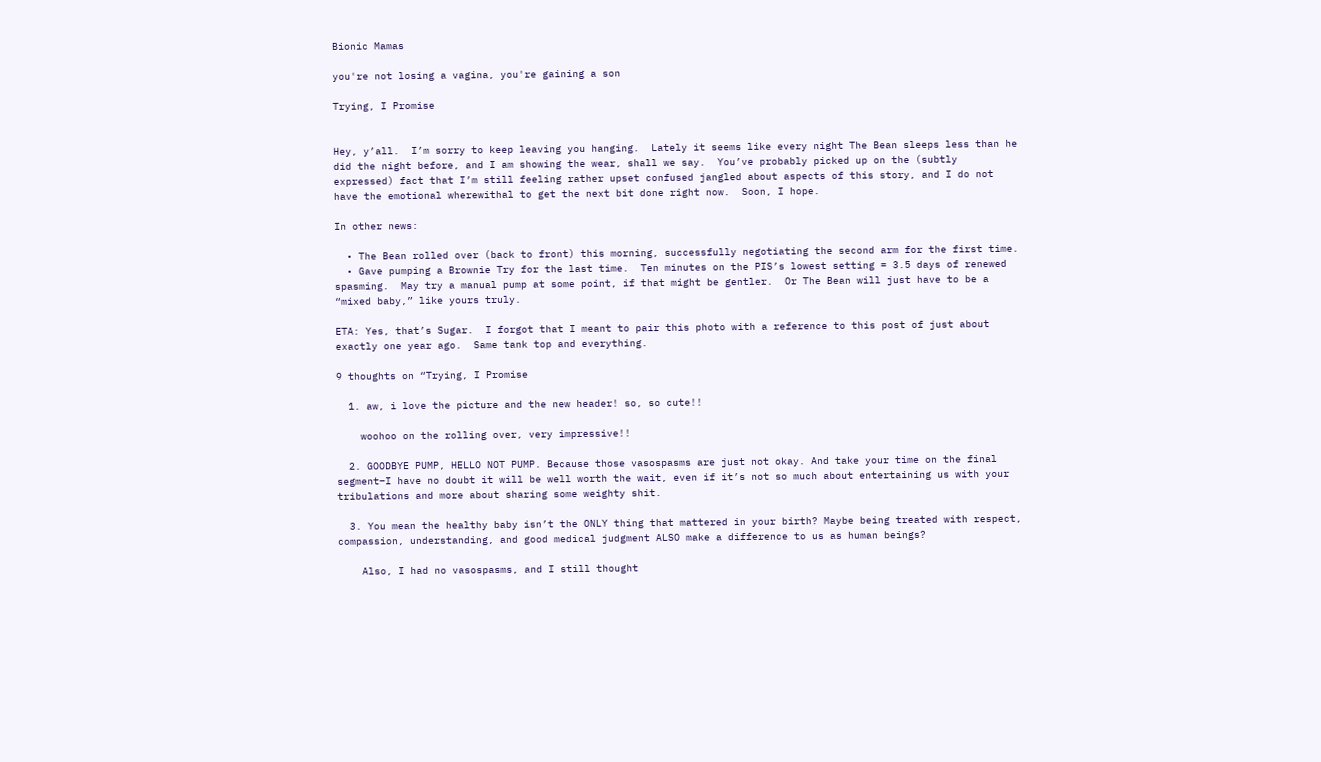Bionic Mamas

you're not losing a vagina, you're gaining a son

Trying, I Promise


Hey, y’all.  I’m sorry to keep leaving you hanging.  Lately it seems like every night The Bean sleeps less than he did the night before, and I am showing the wear, shall we say.  You’ve probably picked up on the (subtly expressed) fact that I’m still feeling rather upset confused jangled about aspects of this story, and I do not have the emotional wherewithal to get the next bit done right now.  Soon, I hope.

In other news:

  • The Bean rolled over (back to front) this morning, successfully negotiating the second arm for the first time.
  • Gave pumping a Brownie Try for the last time.  Ten minutes on the PIS’s lowest setting = 3.5 days of renewed spasming.  May try a manual pump at some point, if that might be gentler.  Or The Bean will just have to be a “mixed baby,” like yours truly.

ETA: Yes, that’s Sugar.  I forgot that I meant to pair this photo with a reference to this post of just about exactly one year ago.  Same tank top and everything.

9 thoughts on “Trying, I Promise

  1. aw, i love the picture and the new header! so, so cute!!

    woohoo on the rolling over, very impressive!!

  2. GOODBYE PUMP, HELLO NOT PUMP. Because those vasospasms are just not okay. And take your time on the final segment–I have no doubt it will be well worth the wait, even if it’s not so much about entertaining us with your tribulations and more about sharing some weighty shit.

  3. You mean the healthy baby isn’t the ONLY thing that mattered in your birth? Maybe being treated with respect, compassion, understanding, and good medical judgment ALSO make a difference to us as human beings?

    Also, I had no vasospasms, and I still thought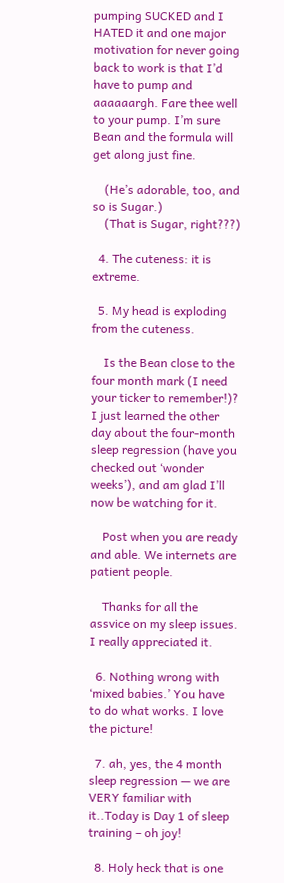pumping SUCKED and I HATED it and one major motivation for never going back to work is that I’d have to pump and aaaaaargh. Fare thee well to your pump. I’m sure Bean and the formula will get along just fine.

    (He’s adorable, too, and so is Sugar.)
    (That is Sugar, right???)

  4. The cuteness: it is extreme.

  5. My head is exploding from the cuteness.

    Is the Bean close to the four month mark (I need your ticker to remember!)? I just learned the other day about the four-month sleep regression (have you checked out ‘wonder weeks’), and am glad I’ll now be watching for it.

    Post when you are ready and able. We internets are patient people.

    Thanks for all the assvice on my sleep issues. I really appreciated it.

  6. Nothing wrong with ‘mixed babies.’ You have to do what works. I love the picture!

  7. ah, yes, the 4 month sleep regression — we are VERY familiar with it..Today is Day 1 of sleep training – oh joy!

  8. Holy heck that is one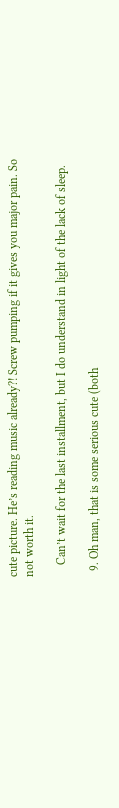cute picture. He’s reading music already?! Screw pumping if it gives you major pain. So not worth it.

    Can’t wait for the last installment, but I do understand in light of the lack of sleep.

  9. Oh man, that is some serious cute (both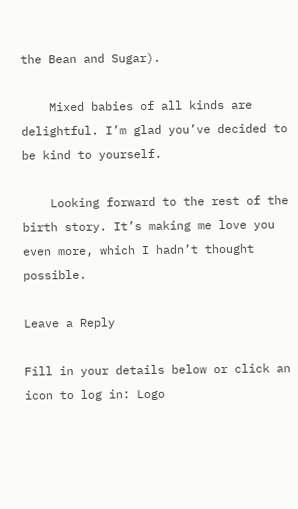the Bean and Sugar).

    Mixed babies of all kinds are delightful. I’m glad you’ve decided to be kind to yourself.

    Looking forward to the rest of the birth story. It’s making me love you even more, which I hadn’t thought possible.

Leave a Reply

Fill in your details below or click an icon to log in: Logo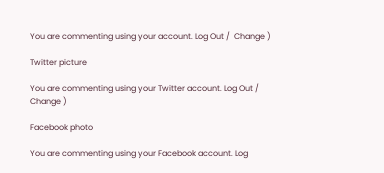You are commenting using your account. Log Out /  Change )

Twitter picture

You are commenting using your Twitter account. Log Out /  Change )

Facebook photo

You are commenting using your Facebook account. Log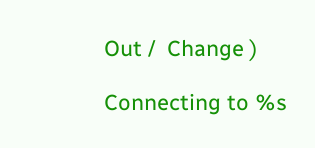Out /  Change )

Connecting to %s